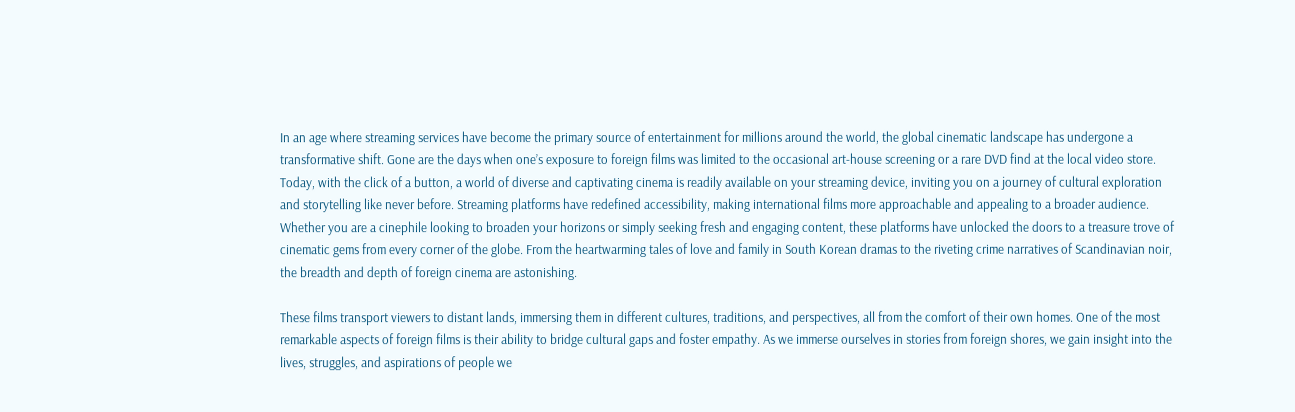In an age where streaming services have become the primary source of entertainment for millions around the world, the global cinematic landscape has undergone a transformative shift. Gone are the days when one’s exposure to foreign films was limited to the occasional art-house screening or a rare DVD find at the local video store. Today, with the click of a button, a world of diverse and captivating cinema is readily available on your streaming device, inviting you on a journey of cultural exploration and storytelling like never before. Streaming platforms have redefined accessibility, making international films more approachable and appealing to a broader audience. Whether you are a cinephile looking to broaden your horizons or simply seeking fresh and engaging content, these platforms have unlocked the doors to a treasure trove of cinematic gems from every corner of the globe. From the heartwarming tales of love and family in South Korean dramas to the riveting crime narratives of Scandinavian noir, the breadth and depth of foreign cinema are astonishing.

These films transport viewers to distant lands, immersing them in different cultures, traditions, and perspectives, all from the comfort of their own homes. One of the most remarkable aspects of foreign films is their ability to bridge cultural gaps and foster empathy. As we immerse ourselves in stories from foreign shores, we gain insight into the lives, struggles, and aspirations of people we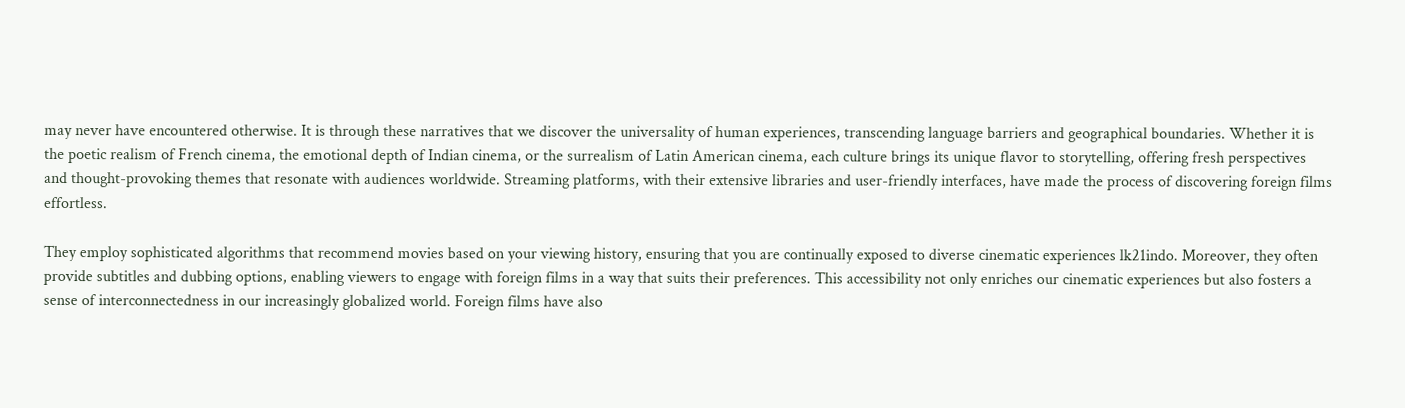may never have encountered otherwise. It is through these narratives that we discover the universality of human experiences, transcending language barriers and geographical boundaries. Whether it is the poetic realism of French cinema, the emotional depth of Indian cinema, or the surrealism of Latin American cinema, each culture brings its unique flavor to storytelling, offering fresh perspectives and thought-provoking themes that resonate with audiences worldwide. Streaming platforms, with their extensive libraries and user-friendly interfaces, have made the process of discovering foreign films effortless.

They employ sophisticated algorithms that recommend movies based on your viewing history, ensuring that you are continually exposed to diverse cinematic experiences lk21indo. Moreover, they often provide subtitles and dubbing options, enabling viewers to engage with foreign films in a way that suits their preferences. This accessibility not only enriches our cinematic experiences but also fosters a sense of interconnectedness in our increasingly globalized world. Foreign films have also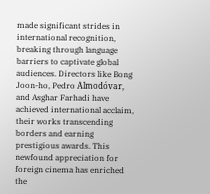made significant strides in international recognition, breaking through language barriers to captivate global audiences. Directors like Bong Joon-ho, Pedro Almodóvar, and Asghar Farhadi have achieved international acclaim, their works transcending borders and earning prestigious awards. This newfound appreciation for foreign cinema has enriched the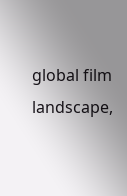global film landscape,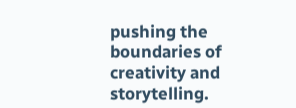pushing the boundaries of creativity and storytelling.